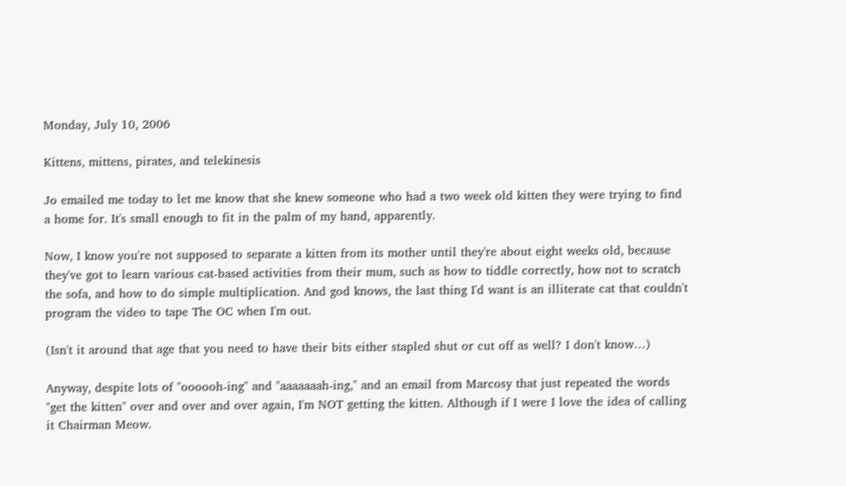Monday, July 10, 2006

Kittens, mittens, pirates, and telekinesis

Jo emailed me today to let me know that she knew someone who had a two week old kitten they were trying to find a home for. It's small enough to fit in the palm of my hand, apparently.

Now, I know you're not supposed to separate a kitten from its mother until they're about eight weeks old, because they've got to learn various cat-based activities from their mum, such as how to tiddle correctly, how not to scratch the sofa, and how to do simple multiplication. And god knows, the last thing I'd want is an illiterate cat that couldn't program the video to tape The OC when I'm out.

(Isn't it around that age that you need to have their bits either stapled shut or cut off as well? I don't know…)

Anyway, despite lots of "oooooh-ing" and "aaaaaaah-ing," and an email from Marcosy that just repeated the words "get the kitten" over and over and over again, I'm NOT getting the kitten. Although if I were I love the idea of calling it Chairman Meow.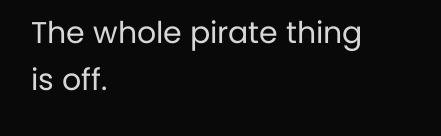The whole pirate thing is off.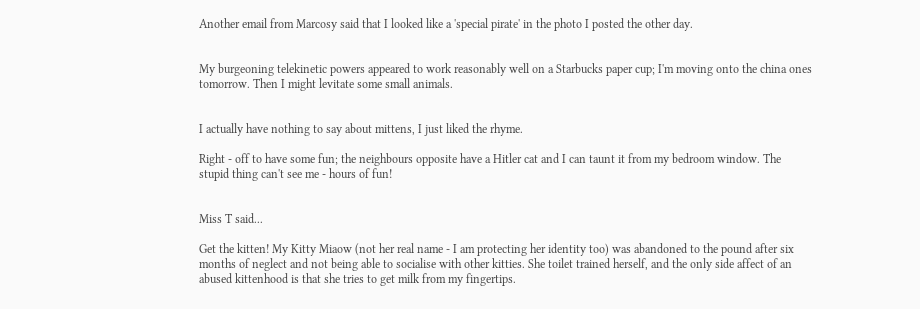Another email from Marcosy said that I looked like a 'special pirate' in the photo I posted the other day.


My burgeoning telekinetic powers appeared to work reasonably well on a Starbucks paper cup; I'm moving onto the china ones tomorrow. Then I might levitate some small animals.


I actually have nothing to say about mittens, I just liked the rhyme.

Right - off to have some fun; the neighbours opposite have a Hitler cat and I can taunt it from my bedroom window. The stupid thing can't see me - hours of fun!


Miss T said...

Get the kitten! My Kitty Miaow (not her real name - I am protecting her identity too) was abandoned to the pound after six months of neglect and not being able to socialise with other kitties. She toilet trained herself, and the only side affect of an abused kittenhood is that she tries to get milk from my fingertips.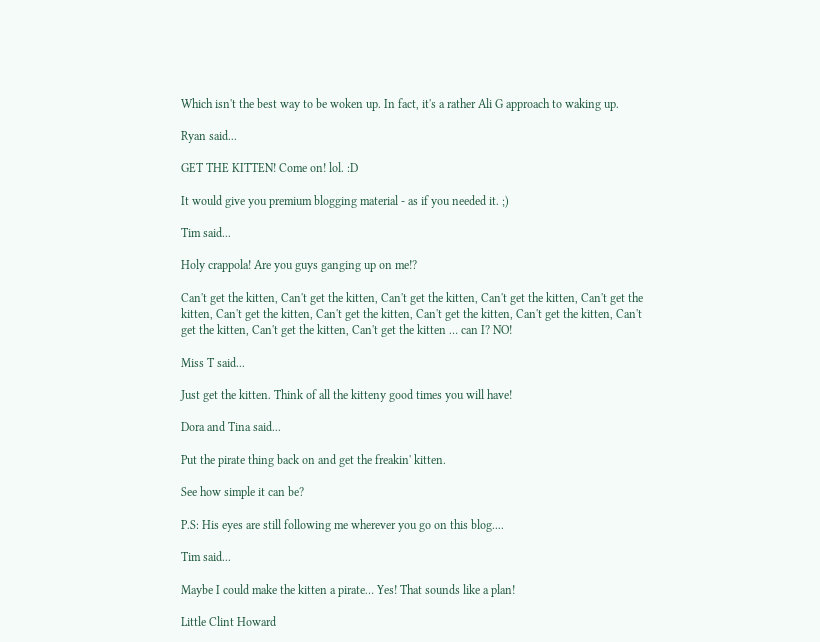Which isn't the best way to be woken up. In fact, it's a rather Ali G approach to waking up.

Ryan said...

GET THE KITTEN! Come on! lol. :D

It would give you premium blogging material - as if you needed it. ;)

Tim said...

Holy crappola! Are you guys ganging up on me!?

Can't get the kitten, Can't get the kitten, Can't get the kitten, Can't get the kitten, Can't get the kitten, Can't get the kitten, Can't get the kitten, Can't get the kitten, Can't get the kitten, Can't get the kitten, Can't get the kitten, Can't get the kitten … can I? NO!

Miss T said...

Just get the kitten. Think of all the kitteny good times you will have!

Dora and Tina said...

Put the pirate thing back on and get the freakin' kitten.

See how simple it can be?

P.S: His eyes are still following me wherever you go on this blog....

Tim said...

Maybe I could make the kitten a pirate… Yes! That sounds like a plan!

Little Clint Howard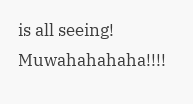is all seeing! Muwahahahaha!!!!